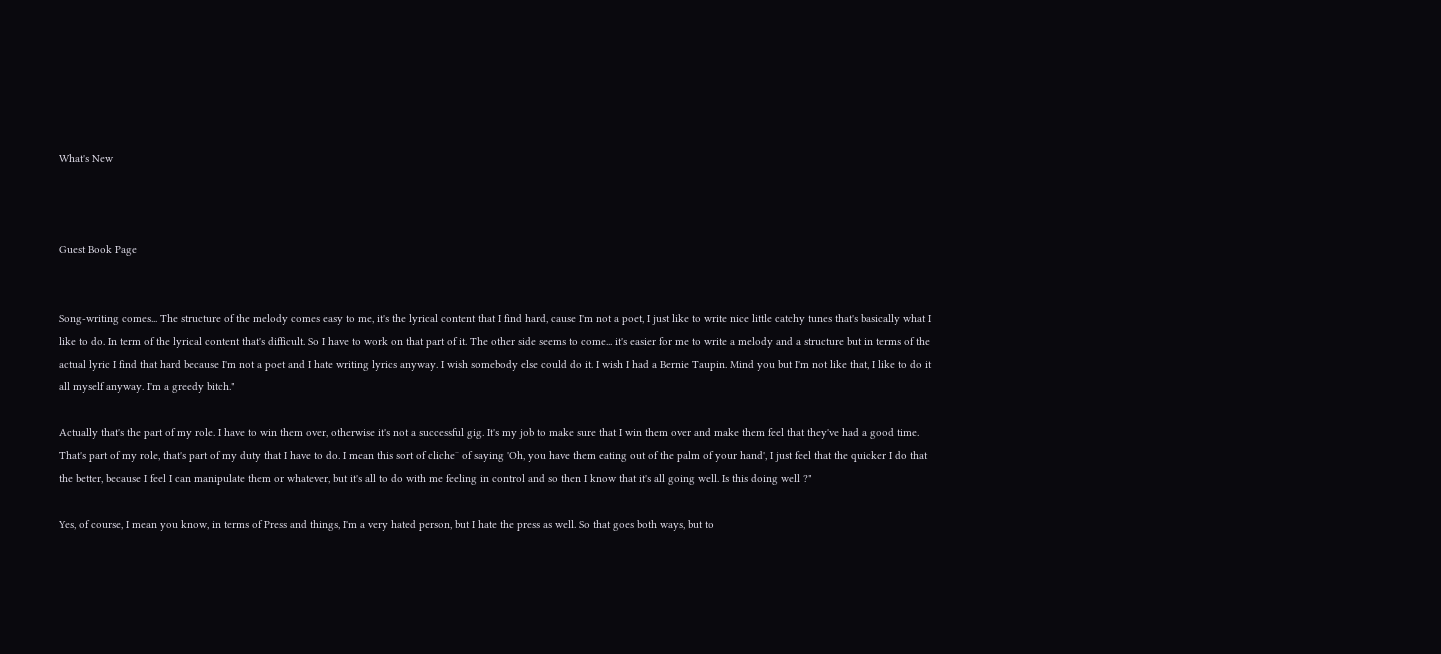What's New



Guest Book Page


Song-writing comes... The structure of the melody comes easy to me, it's the lyrical content that I find hard, cause I'm not a poet, I just like to write nice little catchy tunes that's basically what I like to do. In term of the lyrical content that's difficult. So I have to work on that part of it. The other side seems to come... it's easier for me to write a melody and a structure but in terms of the actual lyric I find that hard because I'm not a poet and I hate writing lyrics anyway. I wish somebody else could do it. I wish I had a Bernie Taupin. Mind you but I'm not like that, I like to do it all myself anyway. I'm a greedy bitch."

Actually that's the part of my role. I have to win them over, otherwise it's not a successful gig. It's my job to make sure that I win them over and make them feel that they've had a good time. That's part of my role, that's part of my duty that I have to do. I mean this sort of cliche¨ of saying 'Oh, you have them eating out of the palm of your hand', I just feel that the quicker I do that the better, because I feel I can manipulate them or whatever, but it's all to do with me feeling in control and so then I know that it's all going well. Is this doing well ?"

Yes, of course, I mean you know, in terms of Press and things, I'm a very hated person, but I hate the press as well. So that goes both ways, but to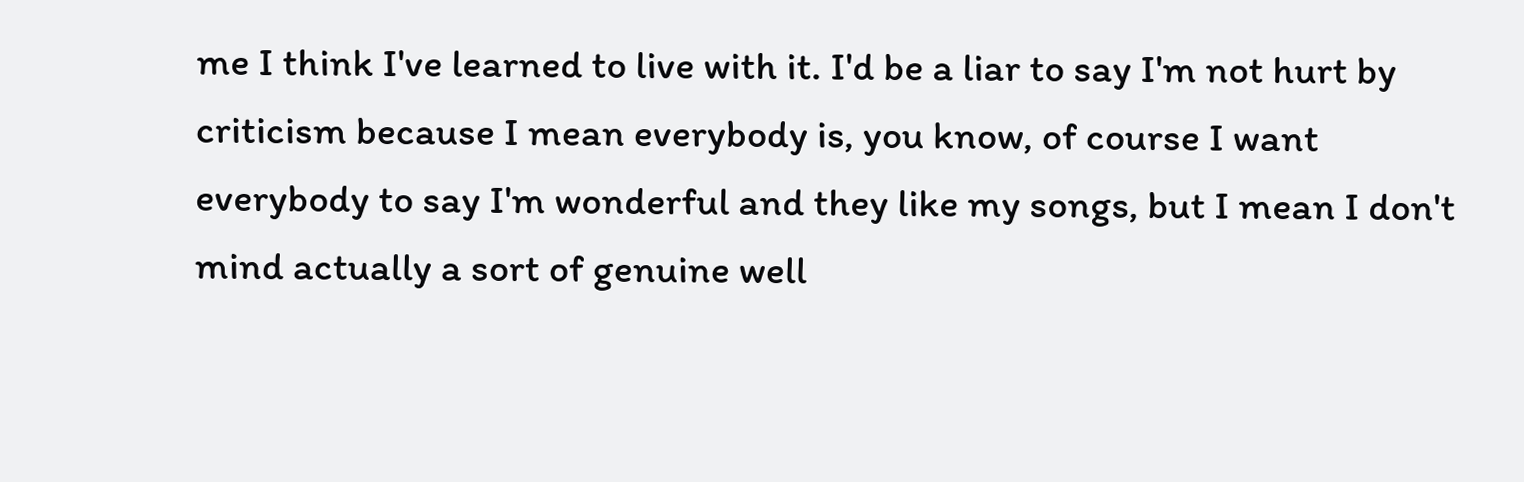me I think I've learned to live with it. I'd be a liar to say I'm not hurt by criticism because I mean everybody is, you know, of course I want everybody to say I'm wonderful and they like my songs, but I mean I don't mind actually a sort of genuine well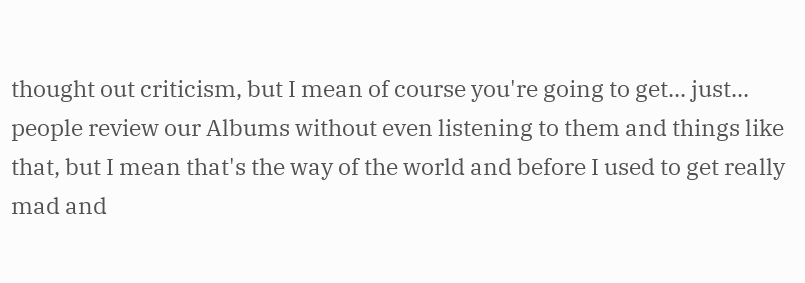thought out criticism, but I mean of course you're going to get... just... people review our Albums without even listening to them and things like that, but I mean that's the way of the world and before I used to get really mad and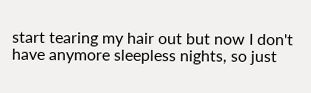start tearing my hair out but now I don't have anymore sleepless nights, so just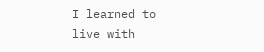I learned to live with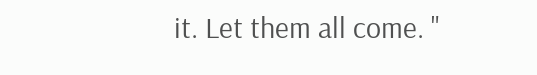it. Let them all come. "